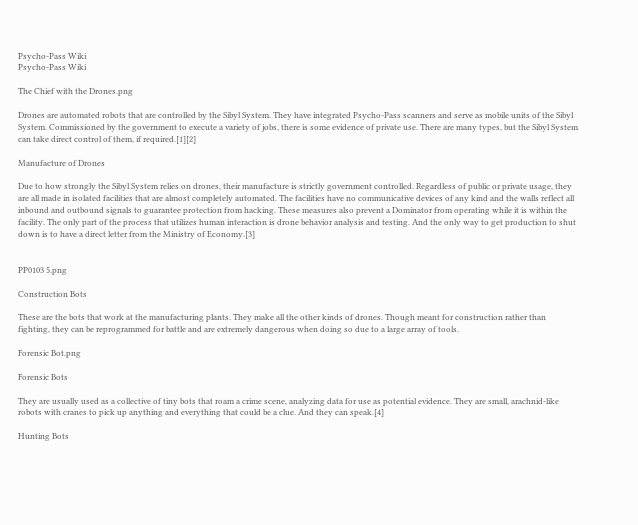Psycho-Pass Wiki
Psycho-Pass Wiki

The Chief with the Drones.png

Drones are automated robots that are controlled by the Sibyl System. They have integrated Psycho-Pass scanners and serve as mobile units of the Sibyl System. Commissioned by the government to execute a variety of jobs, there is some evidence of private use. There are many types, but the Sibyl System can take direct control of them, if required.[1][2]

Manufacture of Drones

Due to how strongly the Sibyl System relies on drones, their manufacture is strictly government controlled. Regardless of public or private usage, they are all made in isolated facilities that are almost completely automated. The facilities have no communicative devices of any kind and the walls reflect all inbound and outbound signals to guarantee protection from hacking. These measures also prevent a Dominator from operating while it is within the facility. The only part of the process that utilizes human interaction is drone behavior analysis and testing. And the only way to get production to shut down is to have a direct letter from the Ministry of Economy.[3]


PP0103 5.png

Construction Bots

These are the bots that work at the manufacturing plants. They make all the other kinds of drones. Though meant for construction rather than fighting, they can be reprogrammed for battle and are extremely dangerous when doing so due to a large array of tools.

Forensic Bot.png

Forensic Bots

They are usually used as a collective of tiny bots that roam a crime scene, analyzing data for use as potential evidence. They are small, arachnid-like robots with cranes to pick up anything and everything that could be a clue. And they can speak.[4]

Hunting Bots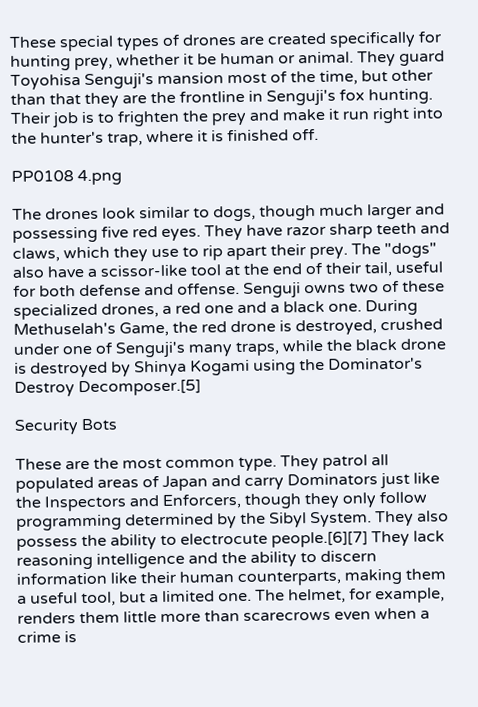These special types of drones are created specifically for hunting prey, whether it be human or animal. They guard Toyohisa Senguji's mansion most of the time, but other than that they are the frontline in Senguji's fox hunting. Their job is to frighten the prey and make it run right into the hunter's trap, where it is finished off.

PP0108 4.png

The drones look similar to dogs, though much larger and possessing five red eyes. They have razor sharp teeth and claws, which they use to rip apart their prey. The "dogs" also have a scissor-like tool at the end of their tail, useful for both defense and offense. Senguji owns two of these specialized drones, a red one and a black one. During Methuselah's Game, the red drone is destroyed, crushed under one of Senguji's many traps, while the black drone is destroyed by Shinya Kogami using the Dominator's Destroy Decomposer.[5]

Security Bots

These are the most common type. They patrol all populated areas of Japan and carry Dominators just like the Inspectors and Enforcers, though they only follow programming determined by the Sibyl System. They also possess the ability to electrocute people.[6][7] They lack reasoning intelligence and the ability to discern information like their human counterparts, making them a useful tool, but a limited one. The helmet, for example, renders them little more than scarecrows even when a crime is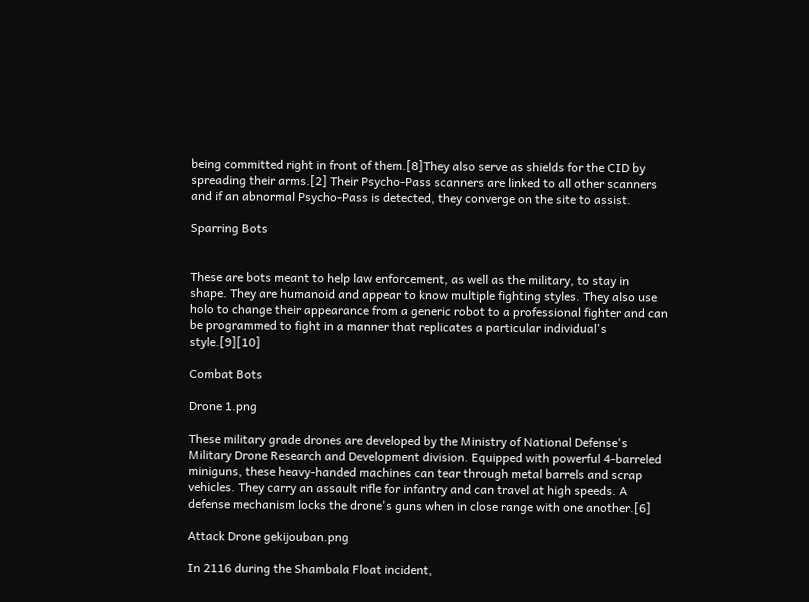being committed right in front of them.[8]They also serve as shields for the CID by spreading their arms.[2] Their Psycho-Pass scanners are linked to all other scanners and if an abnormal Psycho-Pass is detected, they converge on the site to assist.

Sparring Bots


These are bots meant to help law enforcement, as well as the military, to stay in shape. They are humanoid and appear to know multiple fighting styles. They also use holo to change their appearance from a generic robot to a professional fighter and can be programmed to fight in a manner that replicates a particular individual's style.[9][10]

Combat Bots

Drone 1.png

These military grade drones are developed by the Ministry of National Defense's Military Drone Research and Development division. Equipped with powerful 4-barreled miniguns, these heavy-handed machines can tear through metal barrels and scrap vehicles. They carry an assault rifle for infantry and can travel at high speeds. A defense mechanism locks the drone's guns when in close range with one another.[6]

Attack Drone gekijouban.png

In 2116 during the Shambala Float incident,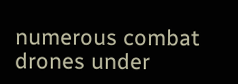numerous combat drones under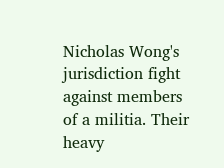Nicholas Wong's jurisdiction fight against members of a militia. Their heavy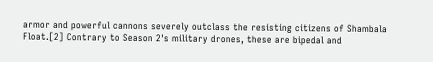armor and powerful cannons severely outclass the resisting citizens of Shambala Float.[2] Contrary to Season 2's military drones, these are bipedal and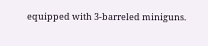equipped with 3-barreled miniguns.